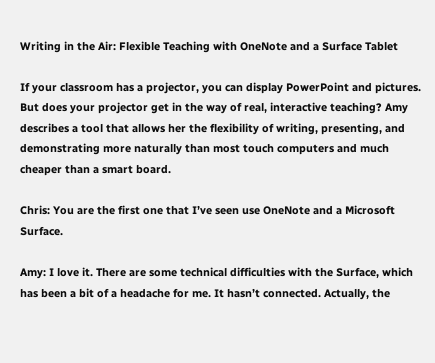Writing in the Air: Flexible Teaching with OneNote and a Surface Tablet

If your classroom has a projector, you can display PowerPoint and pictures. But does your projector get in the way of real, interactive teaching? Amy describes a tool that allows her the flexibility of writing, presenting, and demonstrating more naturally than most touch computers and much cheaper than a smart board.

Chris: You are the first one that I’ve seen use OneNote and a Microsoft Surface.

Amy: I love it. There are some technical difficulties with the Surface, which has been a bit of a headache for me. It hasn’t connected. Actually, the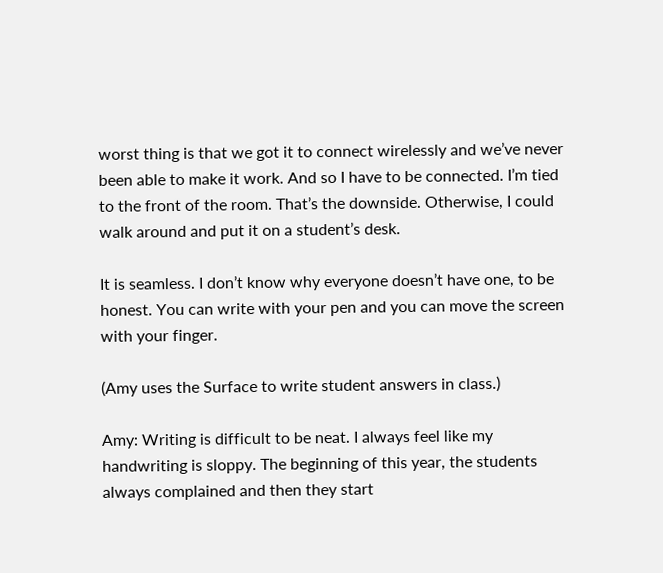worst thing is that we got it to connect wirelessly and we’ve never been able to make it work. And so I have to be connected. I’m tied to the front of the room. That’s the downside. Otherwise, I could walk around and put it on a student’s desk.

It is seamless. I don’t know why everyone doesn’t have one, to be honest. You can write with your pen and you can move the screen with your finger.

(Amy uses the Surface to write student answers in class.)

Amy: Writing is difficult to be neat. I always feel like my handwriting is sloppy. The beginning of this year, the students always complained and then they start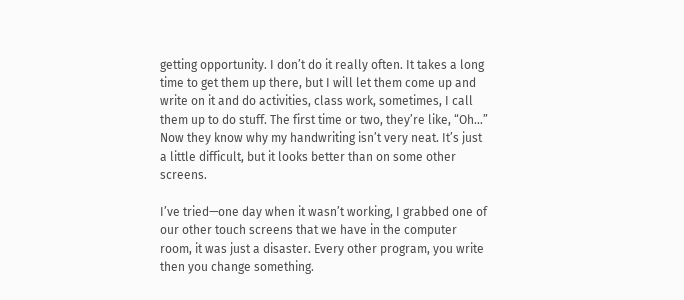getting opportunity. I don’t do it really often. It takes a long time to get them up there, but I will let them come up and write on it and do activities, class work, sometimes, I call them up to do stuff. The first time or two, they’re like, “Oh…” Now they know why my handwriting isn’t very neat. It’s just a little difficult, but it looks better than on some other screens.

I’ve tried—one day when it wasn’t working, I grabbed one of our other touch screens that we have in the computer room, it was just a disaster. Every other program, you write then you change something.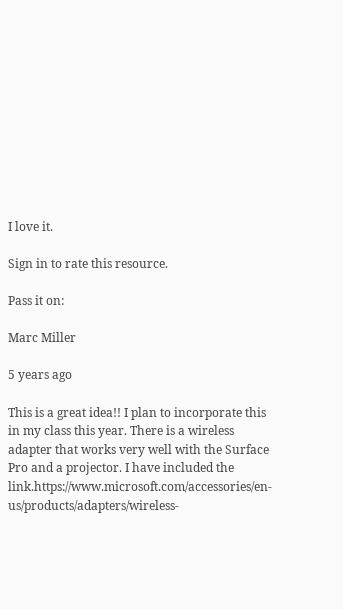I love it.

Sign in to rate this resource.

Pass it on:

Marc Miller

5 years ago

This is a great idea!! I plan to incorporate this in my class this year. There is a wireless adapter that works very well with the Surface Pro and a projector. I have included the link.https://www.microsoft.com/accessories/en-us/products/adapters/wireless-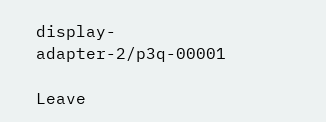display-adapter-2/p3q-00001

Leave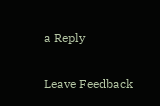a Reply


Leave Feedback